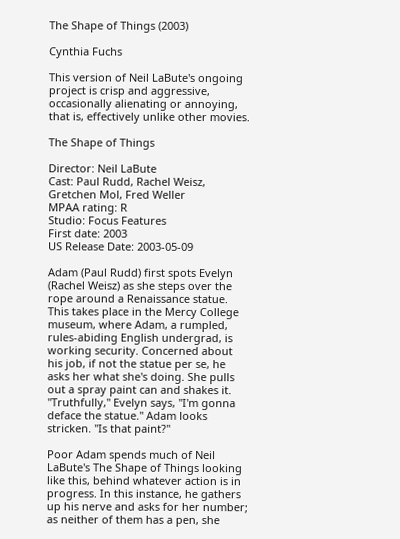The Shape of Things (2003)

Cynthia Fuchs

This version of Neil LaBute's ongoing project is crisp and aggressive, occasionally alienating or annoying, that is, effectively unlike other movies.

The Shape of Things

Director: Neil LaBute
Cast: Paul Rudd, Rachel Weisz, Gretchen Mol, Fred Weller
MPAA rating: R
Studio: Focus Features
First date: 2003
US Release Date: 2003-05-09

Adam (Paul Rudd) first spots Evelyn (Rachel Weisz) as she steps over the rope around a Renaissance statue. This takes place in the Mercy College museum, where Adam, a rumpled, rules-abiding English undergrad, is working security. Concerned about his job, if not the statue per se, he asks her what she's doing. She pulls out a spray paint can and shakes it. "Truthfully," Evelyn says, "I'm gonna deface the statue." Adam looks stricken. "Is that paint?"

Poor Adam spends much of Neil LaBute's The Shape of Things looking like this, behind whatever action is in progress. In this instance, he gathers up his nerve and asks for her number; as neither of them has a pen, she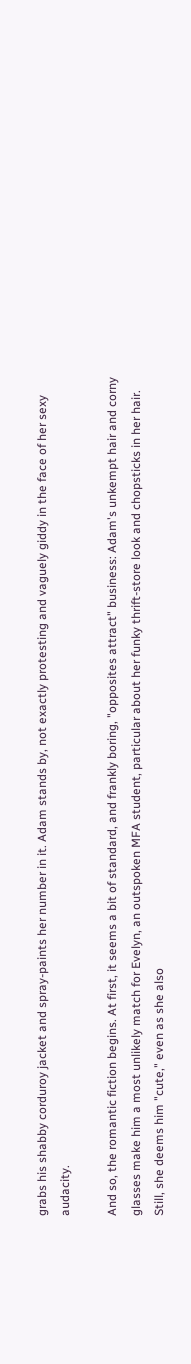grabs his shabby corduroy jacket and spray-paints her number in it. Adam stands by, not exactly protesting and vaguely giddy in the face of her sexy audacity.

And so, the romantic fiction begins. At first, it seems a bit of standard, and frankly boring, "opposites attract" business: Adam's unkempt hair and corny glasses make him a most unlikely match for Evelyn, an outspoken MFA student, particular about her funky thrift-store look and chopsticks in her hair. Still, she deems him "cute," even as she also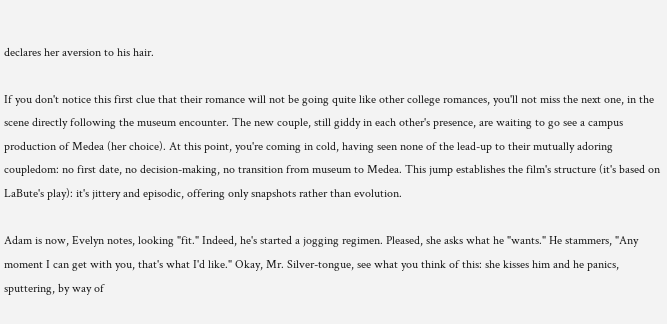declares her aversion to his hair.

If you don't notice this first clue that their romance will not be going quite like other college romances, you'll not miss the next one, in the scene directly following the museum encounter. The new couple, still giddy in each other's presence, are waiting to go see a campus production of Medea (her choice). At this point, you're coming in cold, having seen none of the lead-up to their mutually adoring coupledom: no first date, no decision-making, no transition from museum to Medea. This jump establishes the film's structure (it's based on LaBute's play): it's jittery and episodic, offering only snapshots rather than evolution.

Adam is now, Evelyn notes, looking "fit." Indeed, he's started a jogging regimen. Pleased, she asks what he "wants." He stammers, "Any moment I can get with you, that's what I'd like." Okay, Mr. Silver-tongue, see what you think of this: she kisses him and he panics, sputtering, by way of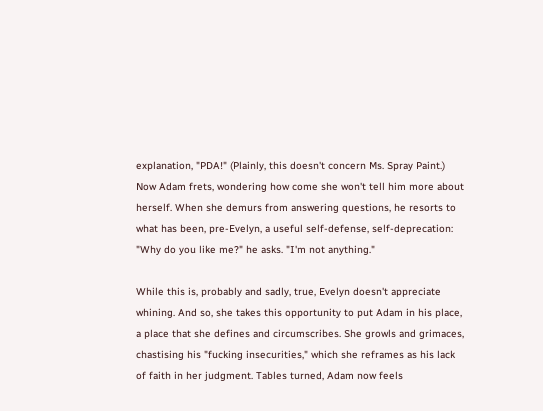explanation, "PDA!" (Plainly, this doesn't concern Ms. Spray Paint.) Now Adam frets, wondering how come she won't tell him more about herself. When she demurs from answering questions, he resorts to what has been, pre-Evelyn, a useful self-defense, self-deprecation: "Why do you like me?" he asks. "I'm not anything."

While this is, probably and sadly, true, Evelyn doesn't appreciate whining. And so, she takes this opportunity to put Adam in his place, a place that she defines and circumscribes. She growls and grimaces, chastising his "fucking insecurities," which she reframes as his lack of faith in her judgment. Tables turned, Adam now feels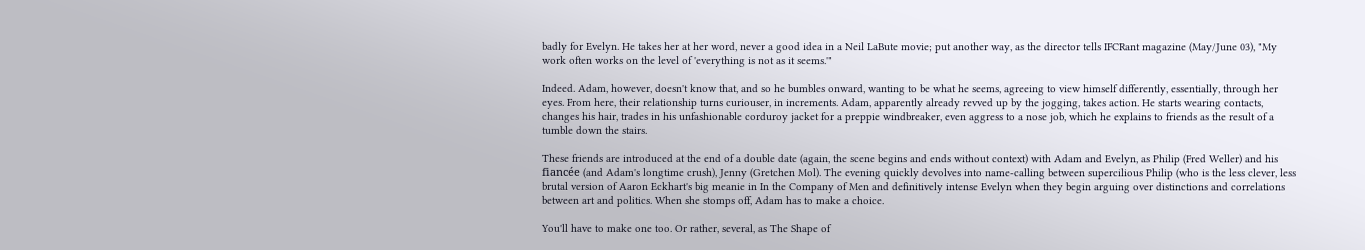badly for Evelyn. He takes her at her word, never a good idea in a Neil LaBute movie; put another way, as the director tells IFCRant magazine (May/June 03), "My work often works on the level of 'everything is not as it seems.'"

Indeed. Adam, however, doesn't know that, and so he bumbles onward, wanting to be what he seems, agreeing to view himself differently, essentially, through her eyes. From here, their relationship turns curiouser, in increments. Adam, apparently already revved up by the jogging, takes action. He starts wearing contacts, changes his hair, trades in his unfashionable corduroy jacket for a preppie windbreaker, even aggress to a nose job, which he explains to friends as the result of a tumble down the stairs.

These friends are introduced at the end of a double date (again, the scene begins and ends without context) with Adam and Evelyn, as Philip (Fred Weller) and his fiancée (and Adam's longtime crush), Jenny (Gretchen Mol). The evening quickly devolves into name-calling between supercilious Philip (who is the less clever, less brutal version of Aaron Eckhart's big meanie in In the Company of Men and definitively intense Evelyn when they begin arguing over distinctions and correlations between art and politics. When she stomps off, Adam has to make a choice.

You'll have to make one too. Or rather, several, as The Shape of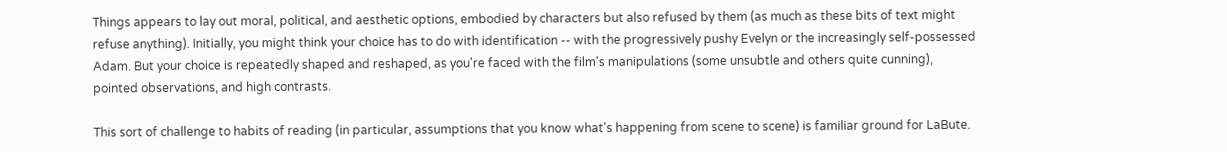Things appears to lay out moral, political, and aesthetic options, embodied by characters but also refused by them (as much as these bits of text might refuse anything). Initially, you might think your choice has to do with identification -- with the progressively pushy Evelyn or the increasingly self-possessed Adam. But your choice is repeatedly shaped and reshaped, as you're faced with the film's manipulations (some unsubtle and others quite cunning), pointed observations, and high contrasts.

This sort of challenge to habits of reading (in particular, assumptions that you know what's happening from scene to scene) is familiar ground for LaBute.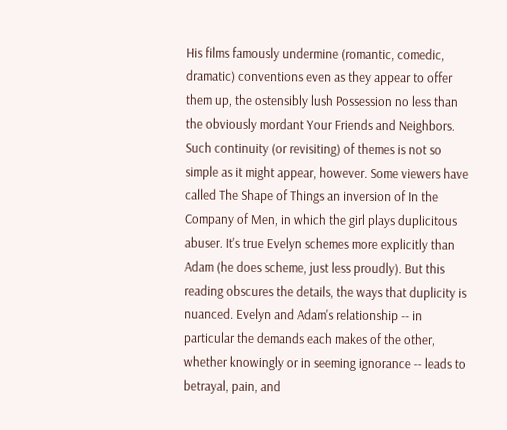His films famously undermine (romantic, comedic, dramatic) conventions even as they appear to offer them up, the ostensibly lush Possession no less than the obviously mordant Your Friends and Neighbors. Such continuity (or revisiting) of themes is not so simple as it might appear, however. Some viewers have called The Shape of Things an inversion of In the Company of Men, in which the girl plays duplicitous abuser. It's true Evelyn schemes more explicitly than Adam (he does scheme, just less proudly). But this reading obscures the details, the ways that duplicity is nuanced. Evelyn and Adam's relationship -- in particular the demands each makes of the other, whether knowingly or in seeming ignorance -- leads to betrayal, pain, and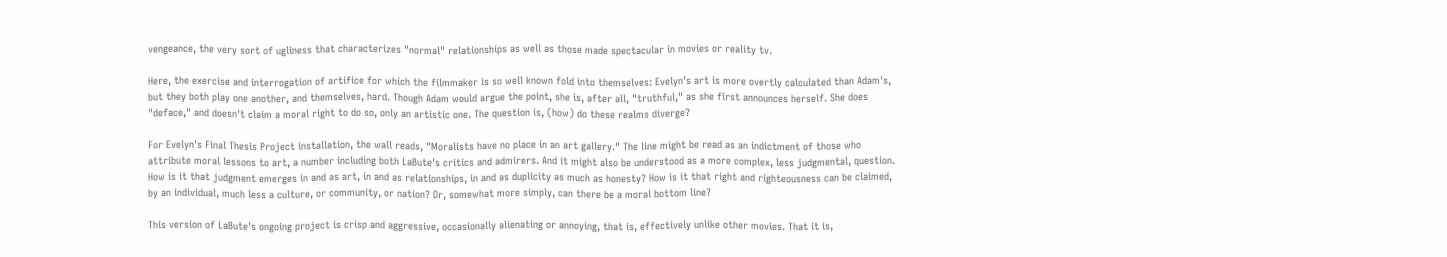vengeance, the very sort of ugliness that characterizes "normal" relationships as well as those made spectacular in movies or reality tv.

Here, the exercise and interrogation of artifice for which the filmmaker is so well known fold into themselves: Evelyn's art is more overtly calculated than Adam's, but they both play one another, and themselves, hard. Though Adam would argue the point, she is, after all, "truthful," as she first announces herself. She does "deface," and doesn't claim a moral right to do so, only an artistic one. The question is, (how) do these realms diverge?

For Evelyn's Final Thesis Project installation, the wall reads, "Moralists have no place in an art gallery." The line might be read as an indictment of those who attribute moral lessons to art, a number including both LaBute's critics and admirers. And it might also be understood as a more complex, less judgmental, question. How is it that judgment emerges in and as art, in and as relationships, in and as duplicity as much as honesty? How is it that right and righteousness can be claimed, by an individual, much less a culture, or community, or nation? Or, somewhat more simply, can there be a moral bottom line?

This version of LaBute's ongoing project is crisp and aggressive, occasionally alienating or annoying, that is, effectively unlike other movies. That it is,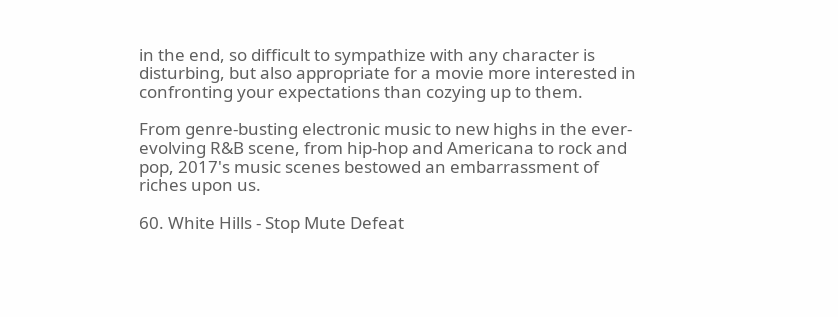in the end, so difficult to sympathize with any character is disturbing, but also appropriate for a movie more interested in confronting your expectations than cozying up to them.

From genre-busting electronic music to new highs in the ever-evolving R&B scene, from hip-hop and Americana to rock and pop, 2017's music scenes bestowed an embarrassment of riches upon us.

60. White Hills - Stop Mute Defeat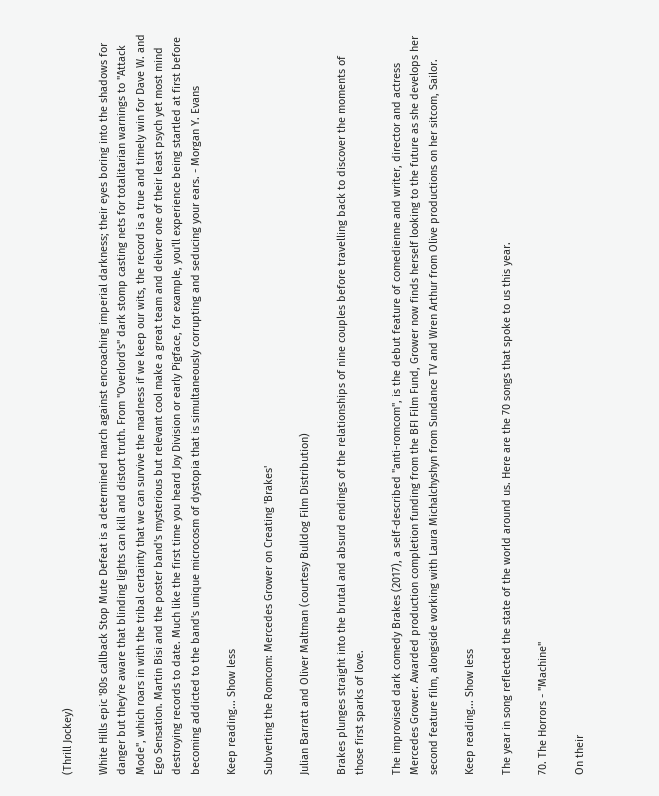(Thrill Jockey)

White Hills epic '80s callback Stop Mute Defeat is a determined march against encroaching imperial darkness; their eyes boring into the shadows for danger but they're aware that blinding lights can kill and distort truth. From "Overlord's" dark stomp casting nets for totalitarian warnings to "Attack Mode", which roars in with the tribal certainty that we can survive the madness if we keep our wits, the record is a true and timely win for Dave W. and Ego Sensation. Martin Bisi and the poster band's mysterious but relevant cool make a great team and deliver one of their least psych yet most mind destroying records to date. Much like the first time you heard Joy Division or early Pigface, for example, you'll experience being startled at first before becoming addicted to the band's unique microcosm of dystopia that is simultaneously corrupting and seducing your ears. - Morgan Y. Evans

Keep reading... Show less

Subverting the Romcom: Mercedes Grower on Creating 'Brakes'

Julian Barratt and Oliver Maltman (courtesy Bulldog Film Distribution)

Brakes plunges straight into the brutal and absurd endings of the relationships of nine couples before travelling back to discover the moments of those first sparks of love.

The improvised dark comedy Brakes (2017), a self-described "anti-romcom", is the debut feature of comedienne and writer, director and actress Mercedes Grower. Awarded production completion funding from the BFI Film Fund, Grower now finds herself looking to the future as she develops her second feature film, alongside working with Laura Michalchyshyn from Sundance TV and Wren Arthur from Olive productions on her sitcom, Sailor.

Keep reading... Show less

The year in song reflected the state of the world around us. Here are the 70 songs that spoke to us this year.

70. The Horrors - "Machine"

On their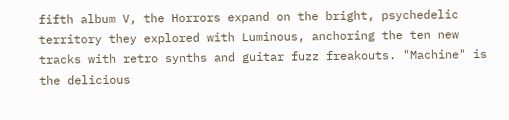fifth album V, the Horrors expand on the bright, psychedelic territory they explored with Luminous, anchoring the ten new tracks with retro synths and guitar fuzz freakouts. "Machine" is the delicious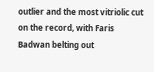outlier and the most vitriolic cut on the record, with Faris Badwan belting out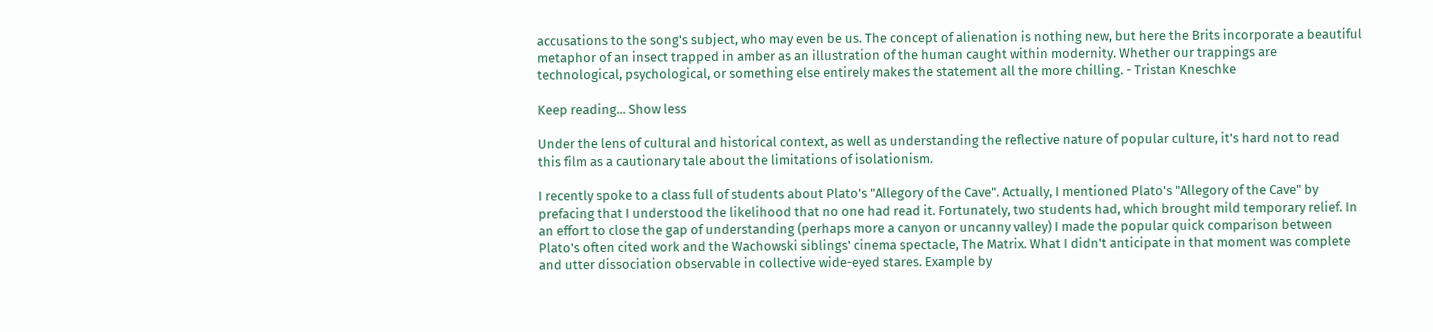accusations to the song's subject, who may even be us. The concept of alienation is nothing new, but here the Brits incorporate a beautiful metaphor of an insect trapped in amber as an illustration of the human caught within modernity. Whether our trappings are technological, psychological, or something else entirely makes the statement all the more chilling. - Tristan Kneschke

Keep reading... Show less

Under the lens of cultural and historical context, as well as understanding the reflective nature of popular culture, it's hard not to read this film as a cautionary tale about the limitations of isolationism.

I recently spoke to a class full of students about Plato's "Allegory of the Cave". Actually, I mentioned Plato's "Allegory of the Cave" by prefacing that I understood the likelihood that no one had read it. Fortunately, two students had, which brought mild temporary relief. In an effort to close the gap of understanding (perhaps more a canyon or uncanny valley) I made the popular quick comparison between Plato's often cited work and the Wachowski siblings' cinema spectacle, The Matrix. What I didn't anticipate in that moment was complete and utter dissociation observable in collective wide-eyed stares. Example by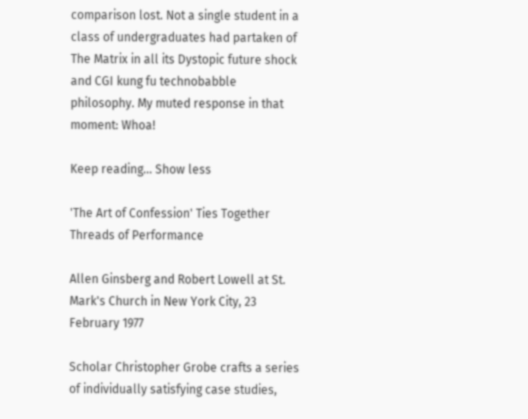comparison lost. Not a single student in a class of undergraduates had partaken of The Matrix in all its Dystopic future shock and CGI kung fu technobabble philosophy. My muted response in that moment: Whoa!

Keep reading... Show less

'The Art of Confession' Ties Together Threads of Performance

Allen Ginsberg and Robert Lowell at St. Mark's Church in New York City, 23 February 1977

Scholar Christopher Grobe crafts a series of individually satisfying case studies,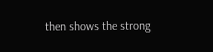then shows the strong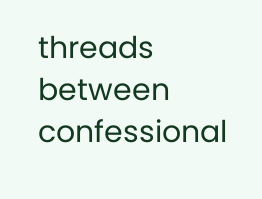threads between confessional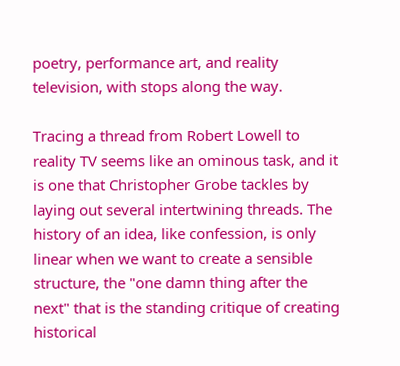poetry, performance art, and reality television, with stops along the way.

Tracing a thread from Robert Lowell to reality TV seems like an ominous task, and it is one that Christopher Grobe tackles by laying out several intertwining threads. The history of an idea, like confession, is only linear when we want to create a sensible structure, the "one damn thing after the next" that is the standing critique of creating historical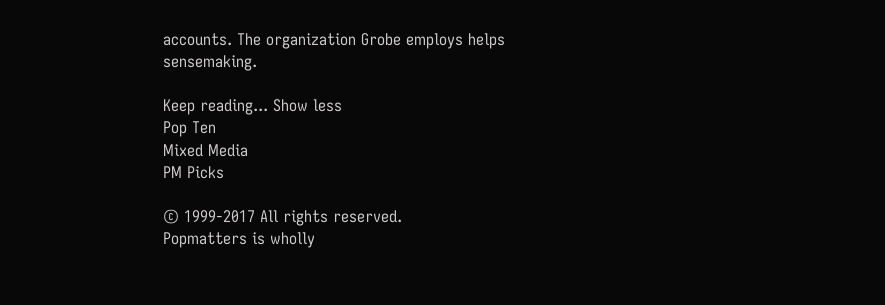accounts. The organization Grobe employs helps sensemaking.

Keep reading... Show less
Pop Ten
Mixed Media
PM Picks

© 1999-2017 All rights reserved.
Popmatters is wholly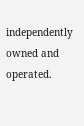independently owned and operated.